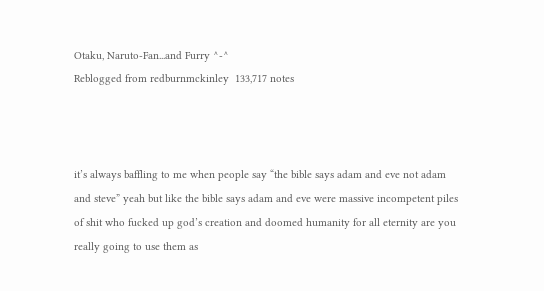Otaku, Naruto-Fan...and Furry ^-^
Reblogged from redburnmckinley  133,717 notes



it’s always baffling to me when people say “the bible says adam and eve not adam and steve” yeah but like the bible says adam and eve were massive incompetent piles of shit who fucked up god’s creation and doomed humanity for all eternity are you really going to use them as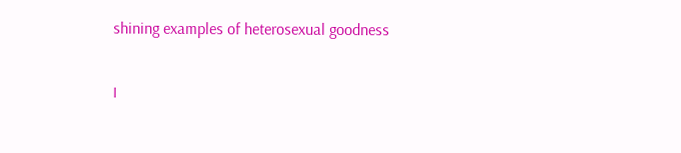shining examples of heterosexual goodness

I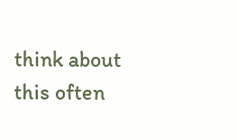think about this often